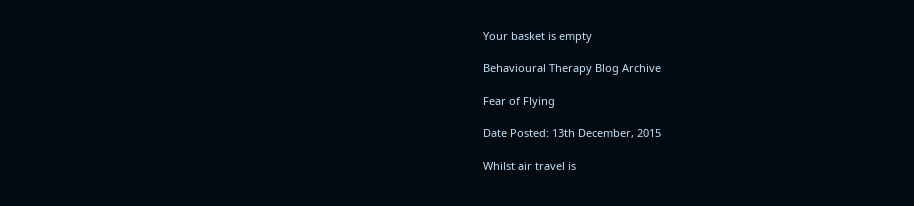Your basket is empty

Behavioural Therapy Blog Archive

Fear of Flying

Date Posted: 13th December, 2015

Whilst air travel is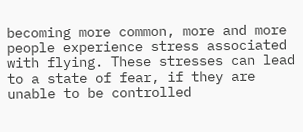becoming more common, more and more people experience stress associated with flying. These stresses can lead to a state of fear, if they are unable to be controlled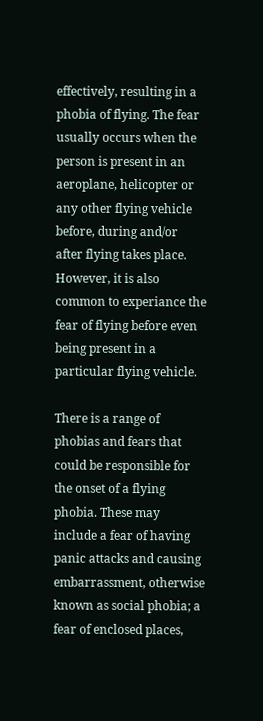effectively, resulting in a phobia of flying. The fear usually occurs when the person is present in an aeroplane, helicopter or any other flying vehicle before, during and/or after flying takes place. However, it is also common to experiance the fear of flying before even being present in a particular flying vehicle.

There is a range of phobias and fears that could be responsible for the onset of a flying phobia. These may include a fear of having panic attacks and causing embarrassment, otherwise known as social phobia; a fear of enclosed places,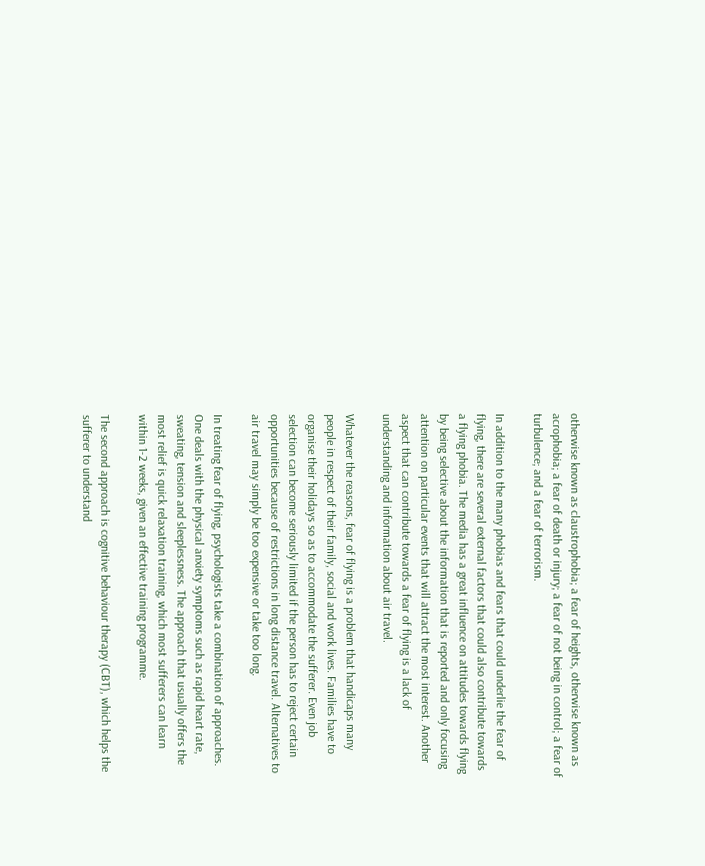otherwise known as claustrophobia; a fear of heights, otherwise known as acrophobia; a fear of death or injury; a fear of not being in control; a fear of turbulence; and a fear of terrorism.

In addition to the many phobias and fears that could underlie the fear of flying, there are several external factors that could also contribute towards a flying phobia. The media has a great influence on attitudes towards flying by being selective about the information that is reported and only focusing attention on particular events that will attract the most interest. Another aspect that can contribute towards a fear of flying is a lack of understanding and information about air travel.

Whatever the reasons, fear of flying is a problem that handicaps many people in respect of their family, social and work lives. Families have to organise their holidays so as to accommodate the sufferer. Even job selection can become seriously limited if the person has to reject certain opportunities because of restrictions in long distance travel. Alternatives to air travel may simply be too expensive or take too long.

In treating fear of flying, psychologists take a combination of approaches. One deals with the physical anxiety symptoms such as rapid heart rate, sweating, tension and sleeplessness. The approach that usually offers the most relief is quick relaxation training, which most sufferers can learn within 1-2 weeks, given an effective training programme.

The second approach is cognitive behaviour therapy (CBT), which helps the sufferer to understand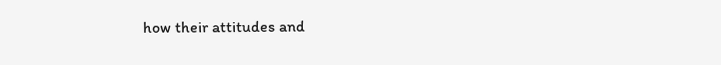how their attitudes and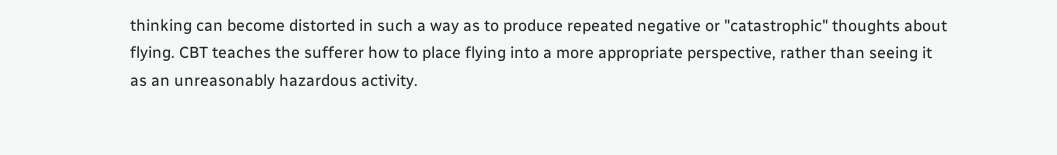thinking can become distorted in such a way as to produce repeated negative or "catastrophic" thoughts about flying. CBT teaches the sufferer how to place flying into a more appropriate perspective, rather than seeing it as an unreasonably hazardous activity.